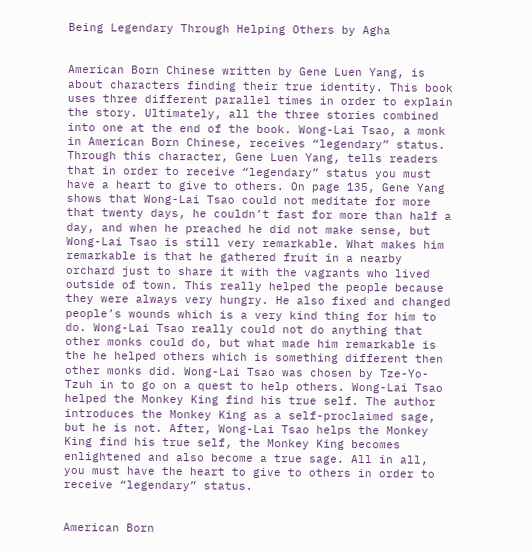Being Legendary Through Helping Others by Agha


American Born Chinese written by Gene Luen Yang, is about characters finding their true identity. This book uses three different parallel times in order to explain the story. Ultimately, all the three stories combined into one at the end of the book. Wong-Lai Tsao, a monk in American Born Chinese, receives “legendary” status. Through this character, Gene Luen Yang, tells readers that in order to receive “legendary” status you must have a heart to give to others. On page 135, Gene Yang shows that Wong-Lai Tsao could not meditate for more that twenty days, he couldn’t fast for more than half a day, and when he preached he did not make sense, but Wong-Lai Tsao is still very remarkable. What makes him remarkable is that he gathered fruit in a nearby orchard just to share it with the vagrants who lived outside of town. This really helped the people because they were always very hungry. He also fixed and changed people’s wounds which is a very kind thing for him to do. Wong-Lai Tsao really could not do anything that other monks could do, but what made him remarkable is the he helped others which is something different then other monks did. Wong-Lai Tsao was chosen by Tze-Yo-Tzuh in to go on a quest to help others. Wong-Lai Tsao helped the Monkey King find his true self. The author introduces the Monkey King as a self-proclaimed sage, but he is not. After, Wong-Lai Tsao helps the Monkey King find his true self, the Monkey King becomes enlightened and also become a true sage. All in all, you must have the heart to give to others in order to receive “legendary” status.


American Born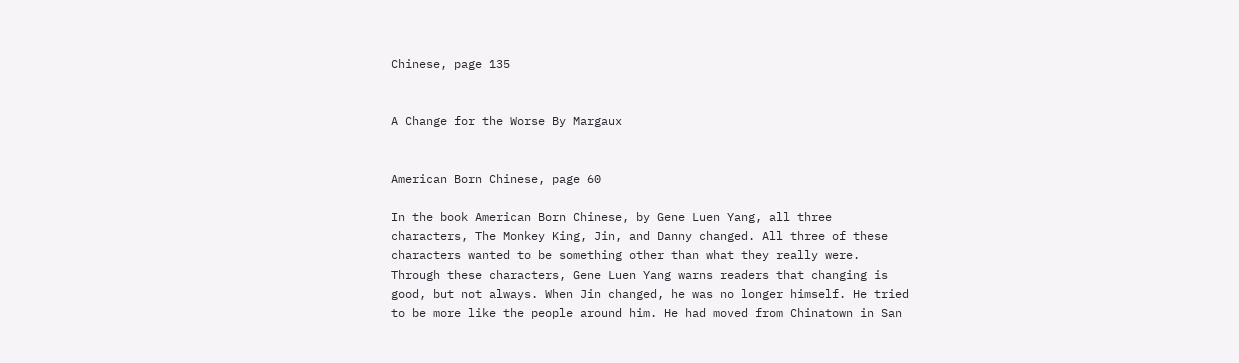Chinese, page 135


A Change for the Worse By Margaux


American Born Chinese, page 60

In the book American Born Chinese, by Gene Luen Yang, all three characters, The Monkey King, Jin, and Danny changed. All three of these characters wanted to be something other than what they really were. Through these characters, Gene Luen Yang warns readers that changing is good, but not always. When Jin changed, he was no longer himself. He tried to be more like the people around him. He had moved from Chinatown in San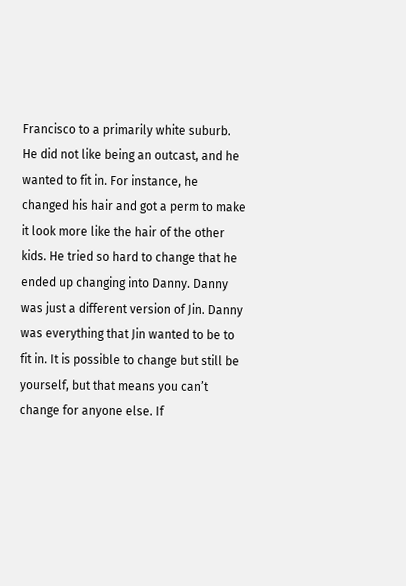Francisco to a primarily white suburb. He did not like being an outcast, and he wanted to fit in. For instance, he changed his hair and got a perm to make it look more like the hair of the other kids. He tried so hard to change that he ended up changing into Danny. Danny was just a different version of Jin. Danny was everything that Jin wanted to be to fit in. It is possible to change but still be yourself, but that means you can’t change for anyone else. If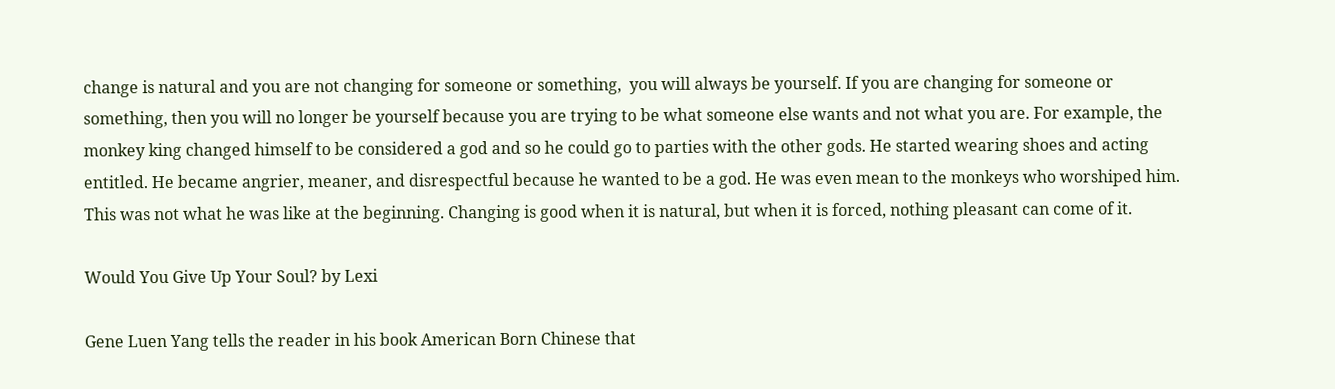change is natural and you are not changing for someone or something,  you will always be yourself. If you are changing for someone or something, then you will no longer be yourself because you are trying to be what someone else wants and not what you are. For example, the monkey king changed himself to be considered a god and so he could go to parties with the other gods. He started wearing shoes and acting entitled. He became angrier, meaner, and disrespectful because he wanted to be a god. He was even mean to the monkeys who worshiped him. This was not what he was like at the beginning. Changing is good when it is natural, but when it is forced, nothing pleasant can come of it.

Would You Give Up Your Soul? by Lexi

Gene Luen Yang tells the reader in his book American Born Chinese that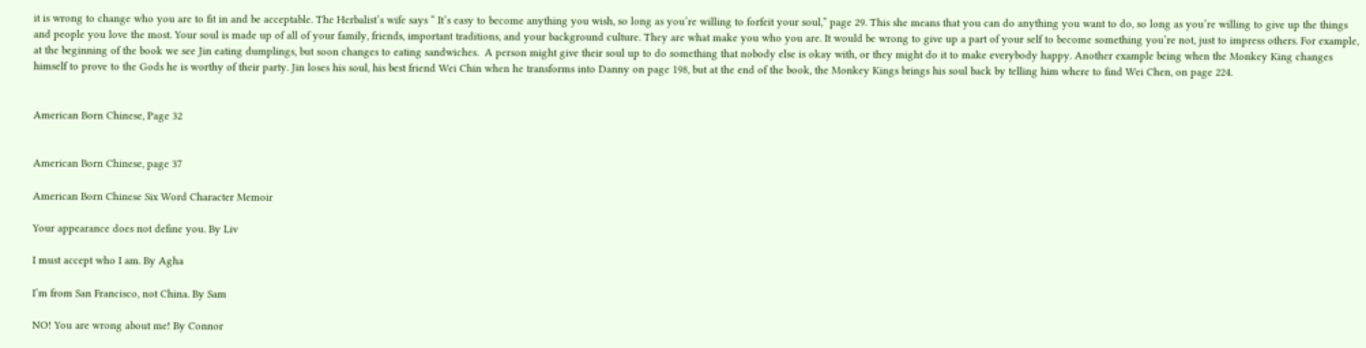it is wrong to change who you are to fit in and be acceptable. The Herbalist’s wife says “ It’s easy to become anything you wish, so long as you’re willing to forfeit your soul,” page 29. This she means that you can do anything you want to do, so long as you’re willing to give up the things and people you love the most. Your soul is made up of all of your family, friends, important traditions, and your background culture. They are what make you who you are. It would be wrong to give up a part of your self to become something you’re not, just to impress others. For example, at the beginning of the book we see Jin eating dumplings, but soon changes to eating sandwiches.  A person might give their soul up to do something that nobody else is okay with, or they might do it to make everybody happy. Another example being when the Monkey King changes himself to prove to the Gods he is worthy of their party. Jin loses his soul, his best friend Wei Chin when he transforms into Danny on page 198, but at the end of the book, the Monkey Kings brings his soul back by telling him where to find Wei Chen, on page 224.


American Born Chinese, Page 32


American Born Chinese, page 37

American Born Chinese Six Word Character Memoir

Your appearance does not define you. By Liv

I must accept who I am. By Agha

I’m from San Francisco, not China. By Sam

NO! You are wrong about me! By Connor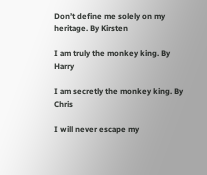Don’t define me solely on my heritage. By Kirsten

I am truly the monkey king. By Harry

I am secretly the monkey king. By Chris

I will never escape my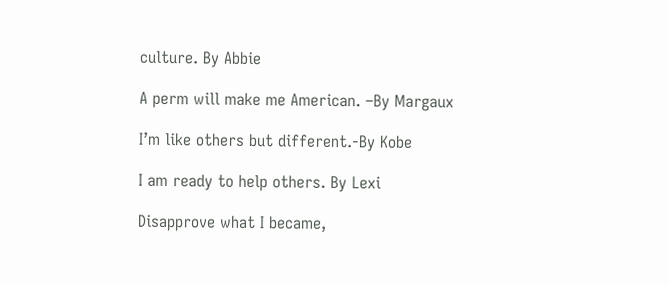culture. By Abbie

A perm will make me American. –By Margaux

I’m like others but different.-By Kobe

I am ready to help others. By Lexi

Disapprove what I became,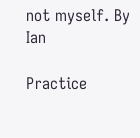not myself. By Ian

Practice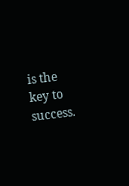is the key to success.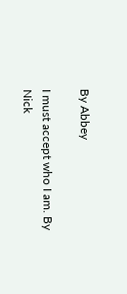By Abbey

I must accept who I am. By Nick